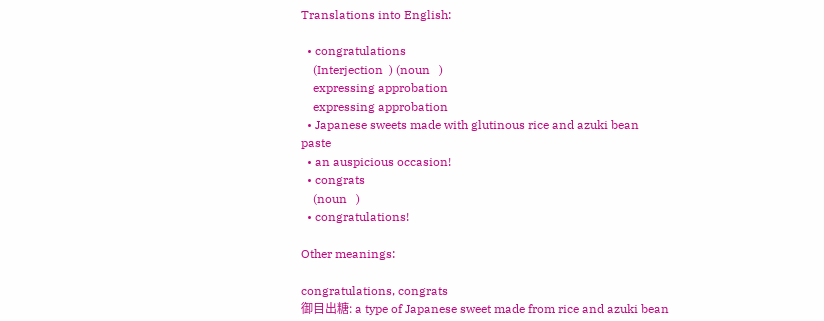Translations into English:

  • congratulations
    (Interjection  ) (noun   )
    expressing approbation
    expressing approbation
  • Japanese sweets made with glutinous rice and azuki bean paste
  • an auspicious occasion!
  • congrats
    (noun   )
  • congratulations!

Other meanings:

congratulations, congrats
御目出糖: a type of Japanese sweet made from rice and azuki bean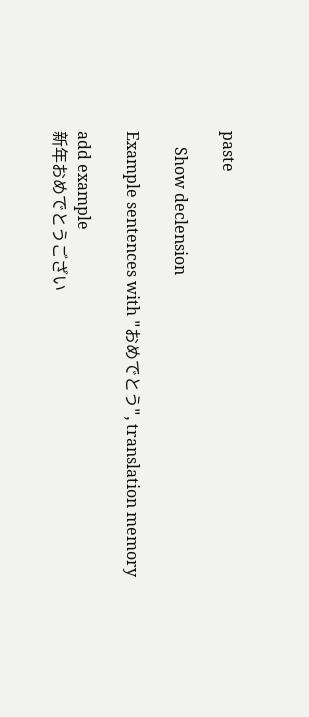paste

    Show declension

Example sentences with "おめでとう", translation memory

add example
新年おめでとうござい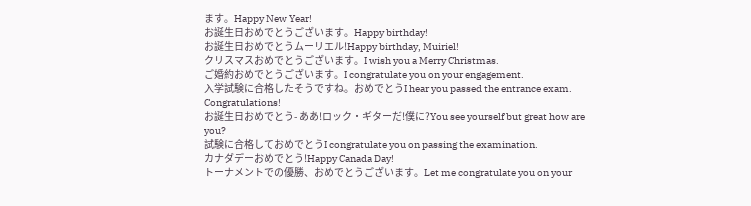ます。Happy New Year!
お誕生日おめでとうございます。Happy birthday!
お誕生日おめでとうムーリエル!Happy birthday, Muiriel!
クリスマスおめでとうございます。I wish you a Merry Christmas.
ご婚約おめでとうございます。I congratulate you on your engagement.
入学試験に合格したそうですね。おめでとうI hear you passed the entrance exam. Congratulations!
お誕生日おめでとう- ああ!ロック・ギターだ!僕に?You see yourself but great how are you?
試験に合格しておめでとうI congratulate you on passing the examination.
カナダデーおめでとう!Happy Canada Day!
トーナメントでの優勝、おめでとうございます。Let me congratulate you on your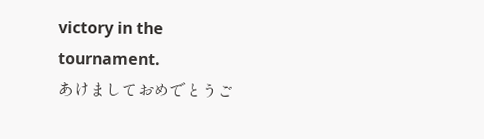victory in the tournament.
あけましておめでとうご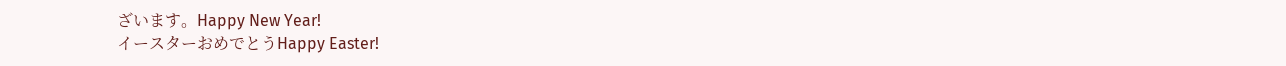ざいます。Happy New Year!
イースターおめでとうHappy Easter!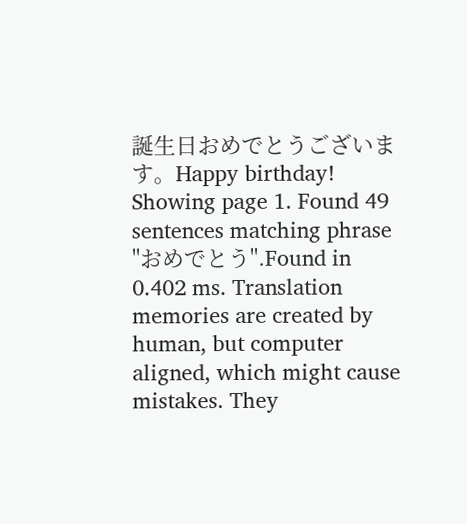誕生日おめでとうございます。Happy birthday!
Showing page 1. Found 49 sentences matching phrase "おめでとう".Found in 0.402 ms. Translation memories are created by human, but computer aligned, which might cause mistakes. They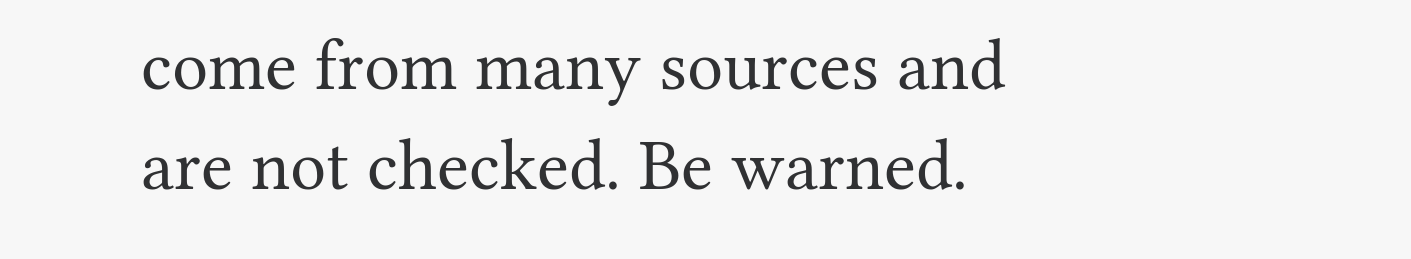come from many sources and are not checked. Be warned.